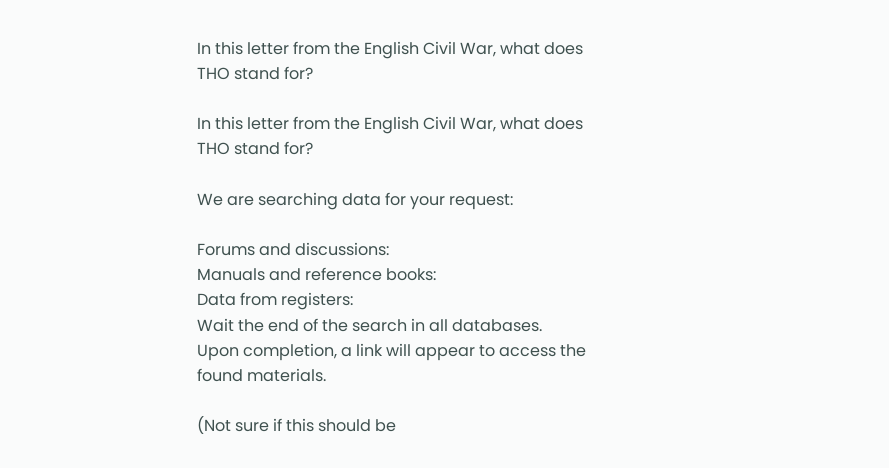In this letter from the English Civil War, what does THO stand for?

In this letter from the English Civil War, what does THO stand for?

We are searching data for your request:

Forums and discussions:
Manuals and reference books:
Data from registers:
Wait the end of the search in all databases.
Upon completion, a link will appear to access the found materials.

(Not sure if this should be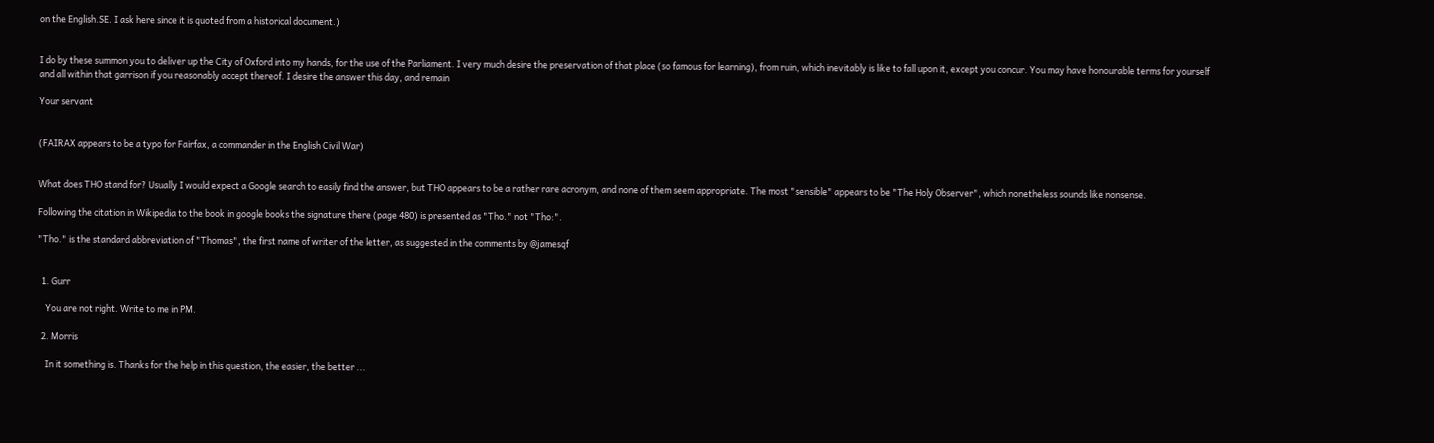on the English.SE. I ask here since it is quoted from a historical document.)


I do by these summon you to deliver up the City of Oxford into my hands, for the use of the Parliament. I very much desire the preservation of that place (so famous for learning), from ruin, which inevitably is like to fall upon it, except you concur. You may have honourable terms for yourself and all within that garrison if you reasonably accept thereof. I desire the answer this day, and remain

Your servant


(FAIRAX appears to be a typo for Fairfax, a commander in the English Civil War)


What does THO stand for? Usually I would expect a Google search to easily find the answer, but THO appears to be a rather rare acronym, and none of them seem appropriate. The most "sensible" appears to be "The Holy Observer", which nonetheless sounds like nonsense.

Following the citation in Wikipedia to the book in google books the signature there (page 480) is presented as "Tho." not "Tho:".

"Tho." is the standard abbreviation of "Thomas", the first name of writer of the letter, as suggested in the comments by @jamesqf


  1. Gurr

    You are not right. Write to me in PM.

  2. Morris

    In it something is. Thanks for the help in this question, the easier, the better ...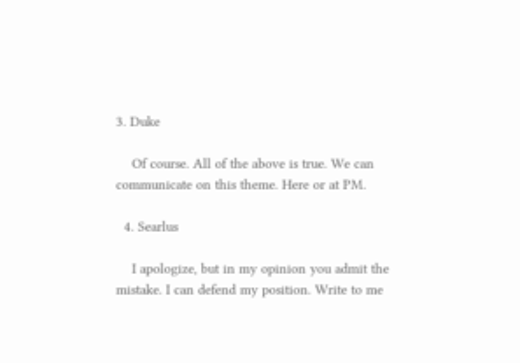3. Duke

    Of course. All of the above is true. We can communicate on this theme. Here or at PM.

  4. Searlus

    I apologize, but in my opinion you admit the mistake. I can defend my position. Write to me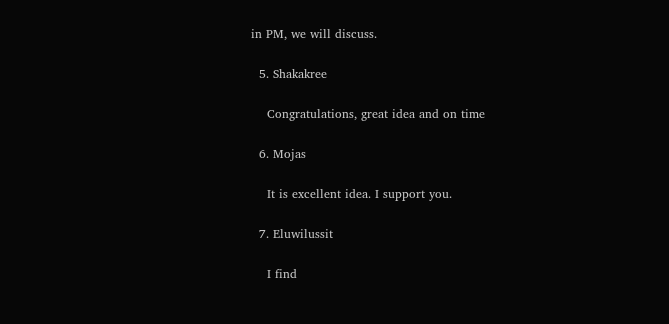in PM, we will discuss.

  5. Shakakree

    Congratulations, great idea and on time

  6. Mojas

    It is excellent idea. I support you.

  7. Eluwilussit

    I find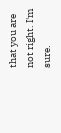that you are not right. I'm sure.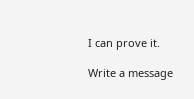I can prove it.

Write a message